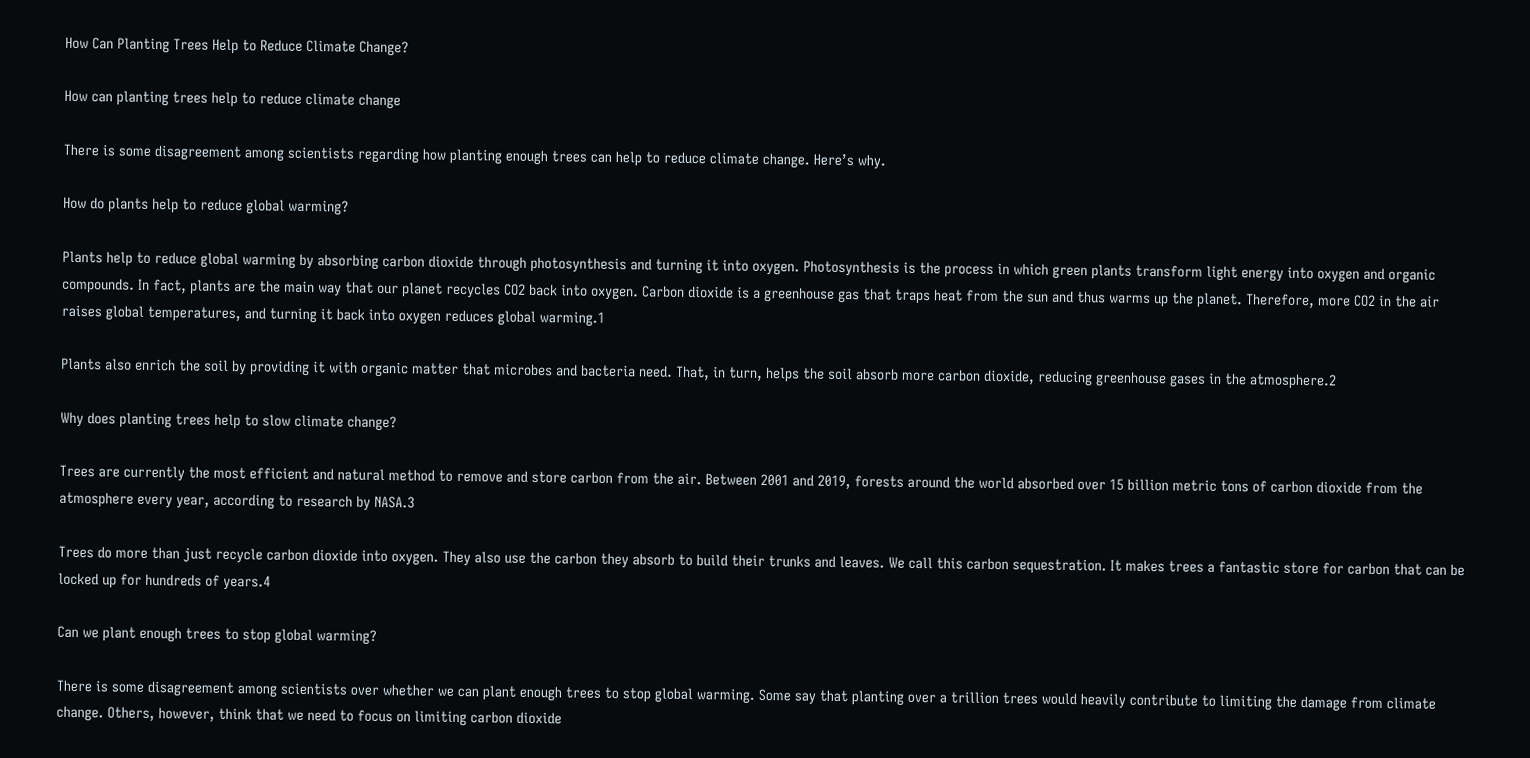How Can Planting Trees Help to Reduce Climate Change?

How can planting trees help to reduce climate change

There is some disagreement among scientists regarding how planting enough trees can help to reduce climate change. Here’s why.

How do plants help to reduce global warming?

Plants help to reduce global warming by absorbing carbon dioxide through photosynthesis and turning it into oxygen. Photosynthesis is the process in which green plants transform light energy into oxygen and organic compounds. In fact, plants are the main way that our planet recycles CO2 back into oxygen. Carbon dioxide is a greenhouse gas that traps heat from the sun and thus warms up the planet. Therefore, more CO2 in the air raises global temperatures, and turning it back into oxygen reduces global warming.1

Plants also enrich the soil by providing it with organic matter that microbes and bacteria need. That, in turn, helps the soil absorb more carbon dioxide, reducing greenhouse gases in the atmosphere.2

Why does planting trees help to slow climate change?

Trees are currently the most efficient and natural method to remove and store carbon from the air. Between 2001 and 2019, forests around the world absorbed over 15 billion metric tons of carbon dioxide from the atmosphere every year, according to research by NASA.3

Trees do more than just recycle carbon dioxide into oxygen. They also use the carbon they absorb to build their trunks and leaves. We call this carbon sequestration. It makes trees a fantastic store for carbon that can be locked up for hundreds of years.4

Can we plant enough trees to stop global warming?

There is some disagreement among scientists over whether we can plant enough trees to stop global warming. Some say that planting over a trillion trees would heavily contribute to limiting the damage from climate change. Others, however, think that we need to focus on limiting carbon dioxide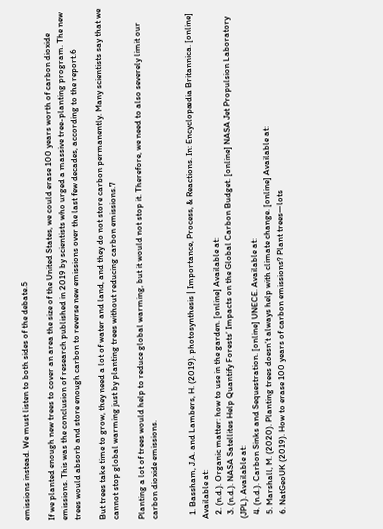emissions instead. We must listen to both sides of the debate.5

If we planted enough new trees to cover an area the size of the United States, we could erase 100 years worth of carbon dioxide emissions. This was the conclusion of research published in 2019 by scientists who urged a massive tree-planting program. The new trees would absorb and store enough carbon to reverse new emissions over the last few decades, according to the report.6

But trees take time to grow, they need a lot of water and land, and they do not store carbon permanently. Many scientists say that we cannot stop global warming just by planting trees without reducing carbon emissions.7

Planting a lot of trees would help to reduce global warming, but it would not stop it. Therefore, we need to also severely limit our carbon dioxide emissions.


  1. Bassham, J.A. and Lambers, H. (2019). photosynthesis | Importance, Process, & Reactions. In: Encyclopædia Britannica. [online] Available at:
  2. (n.d.). Organic matter: how to use in the garden. [online] Available at:
  3. (n.d.). NASA Satellites Help Quantify Forests’ Impacts on the Global Carbon Budget. [online] NASA Jet Propulsion Laboratory (JPL). Available at:
  4. (n.d.). Carbon Sinks and Sequestration. [online] UNECE. Available at:
  5. Marshall, M. (2020). Planting trees doesn’t always help with climate change. [online] Available at:
  6. NatGeoUK (2019). How to erase 100 years of carbon emissions? Plant trees—lots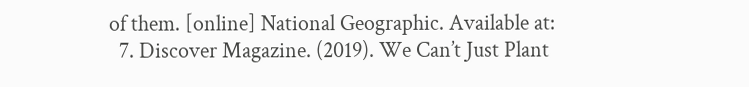of them. [online] National Geographic. Available at:
  7. Discover Magazine. (2019). We Can’t Just Plant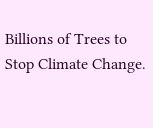Billions of Trees to Stop Climate Change.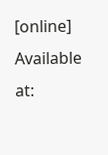[online] Available at: